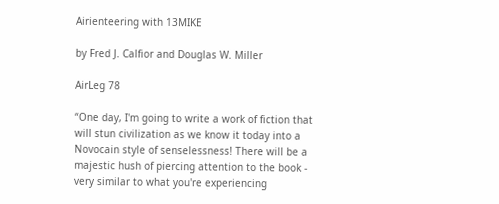Airienteering with 13MIKE

by Fred J. Calfior and Douglas W. Miller

AirLeg 78

“One day, I'm going to write a work of fiction that will stun civilization as we know it today into a Novocain style of senselessness! There will be a majestic hush of piercing attention to the book - very similar to what you're experiencing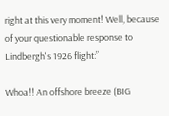right at this very moment! Well, because of your questionable response to Lindbergh's 1926 flight:”

Whoa!! An offshore breeze (BIG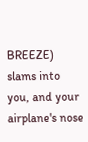BREEZE) slams into you, and your airplane's nose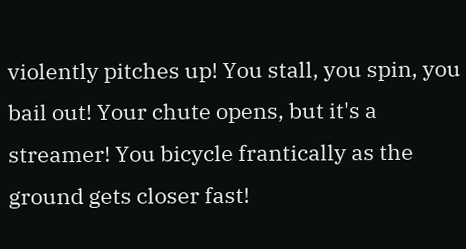violently pitches up! You stall, you spin, you bail out! Your chute opens, but it's a streamer! You bicycle frantically as the ground gets closer fast!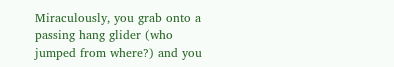Miraculously, you grab onto a passing hang glider (who jumped from where?) and you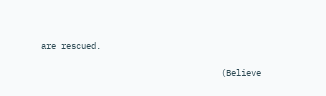are rescued.

                                    (Believe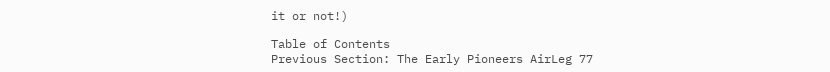it or not!)

Table of Contents
Previous Section: The Early Pioneers AirLeg 77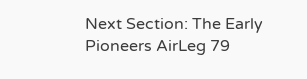Next Section: The Early Pioneers AirLeg 79